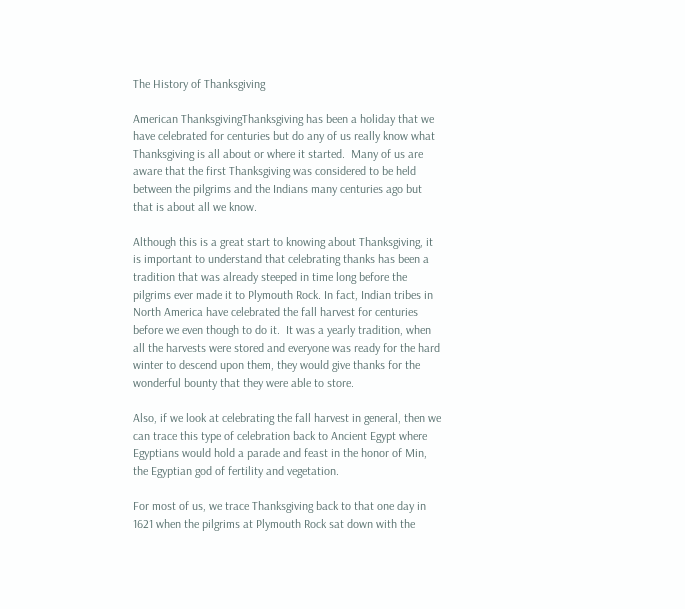The History of Thanksgiving

American ThanksgivingThanksgiving has been a holiday that we have celebrated for centuries but do any of us really know what Thanksgiving is all about or where it started.  Many of us are aware that the first Thanksgiving was considered to be held between the pilgrims and the Indians many centuries ago but that is about all we know.

Although this is a great start to knowing about Thanksgiving, it is important to understand that celebrating thanks has been a tradition that was already steeped in time long before the pilgrims ever made it to Plymouth Rock. In fact, Indian tribes in North America have celebrated the fall harvest for centuries before we even though to do it.  It was a yearly tradition, when all the harvests were stored and everyone was ready for the hard winter to descend upon them, they would give thanks for the wonderful bounty that they were able to store.

Also, if we look at celebrating the fall harvest in general, then we can trace this type of celebration back to Ancient Egypt where Egyptians would hold a parade and feast in the honor of Min, the Egyptian god of fertility and vegetation.

For most of us, we trace Thanksgiving back to that one day in 1621 when the pilgrims at Plymouth Rock sat down with the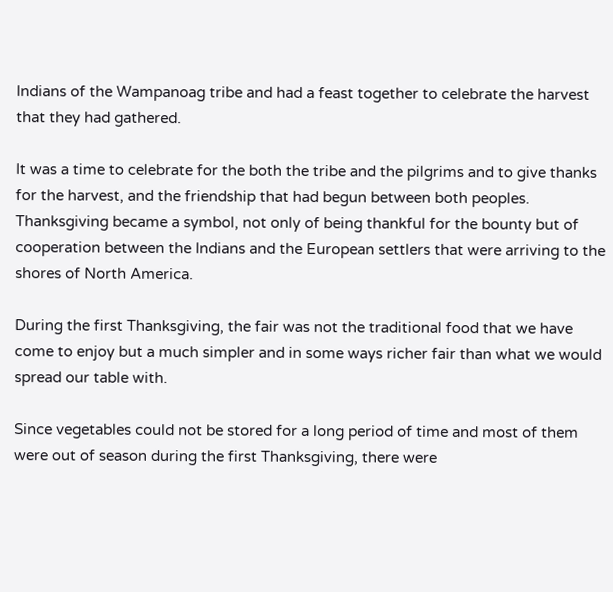Indians of the Wampanoag tribe and had a feast together to celebrate the harvest that they had gathered.

It was a time to celebrate for the both the tribe and the pilgrims and to give thanks for the harvest, and the friendship that had begun between both peoples.  Thanksgiving became a symbol, not only of being thankful for the bounty but of cooperation between the Indians and the European settlers that were arriving to the shores of North America.

During the first Thanksgiving, the fair was not the traditional food that we have come to enjoy but a much simpler and in some ways richer fair than what we would spread our table with.

Since vegetables could not be stored for a long period of time and most of them were out of season during the first Thanksgiving, there were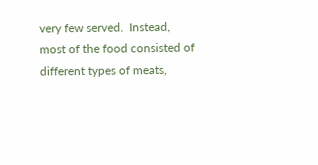very few served.  Instead, most of the food consisted of different types of meats,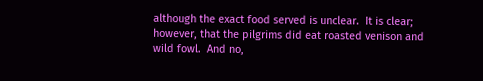although the exact food served is unclear.  It is clear; however, that the pilgrims did eat roasted venison and wild fowl.  And no,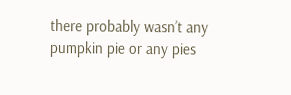there probably wasn’t any pumpkin pie or any pies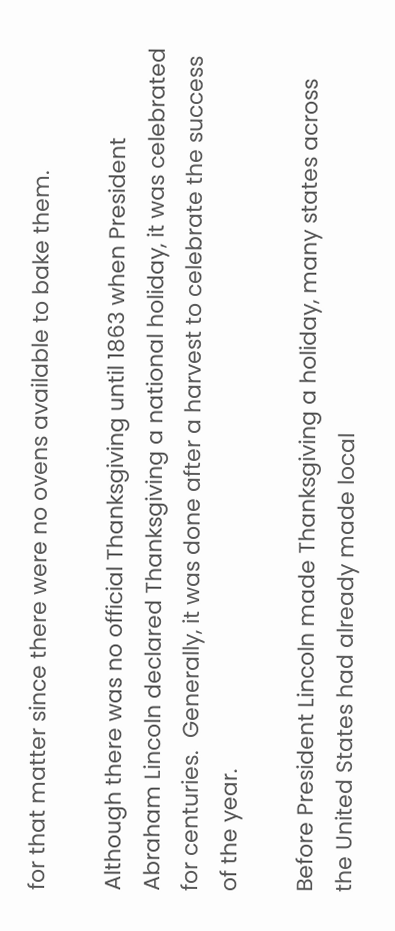for that matter since there were no ovens available to bake them.

Although there was no official Thanksgiving until 1863 when President Abraham Lincoln declared Thanksgiving a national holiday, it was celebrated for centuries.  Generally, it was done after a harvest to celebrate the success of the year.

Before President Lincoln made Thanksgiving a holiday, many states across the United States had already made local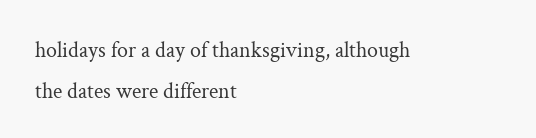holidays for a day of thanksgiving, although the dates were different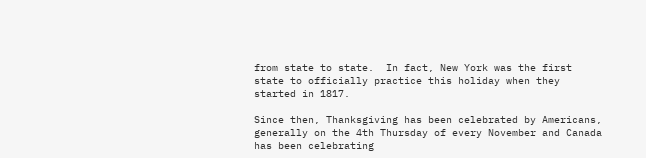from state to state.  In fact, New York was the first state to officially practice this holiday when they started in 1817.

Since then, Thanksgiving has been celebrated by Americans, generally on the 4th Thursday of every November and Canada has been celebrating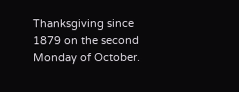Thanksgiving since 1879 on the second Monday of October.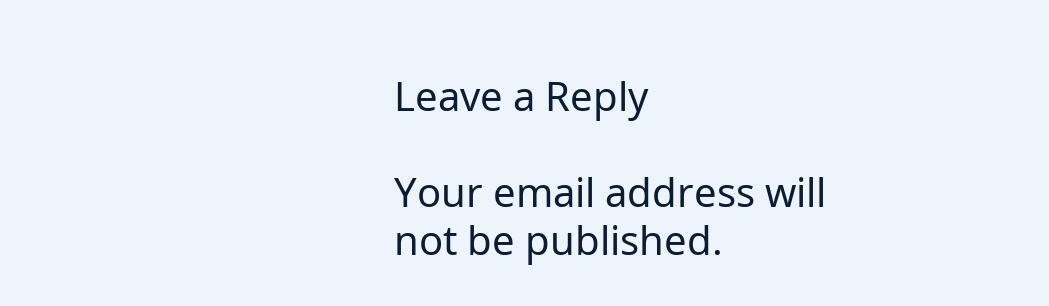Leave a Reply

Your email address will not be published.